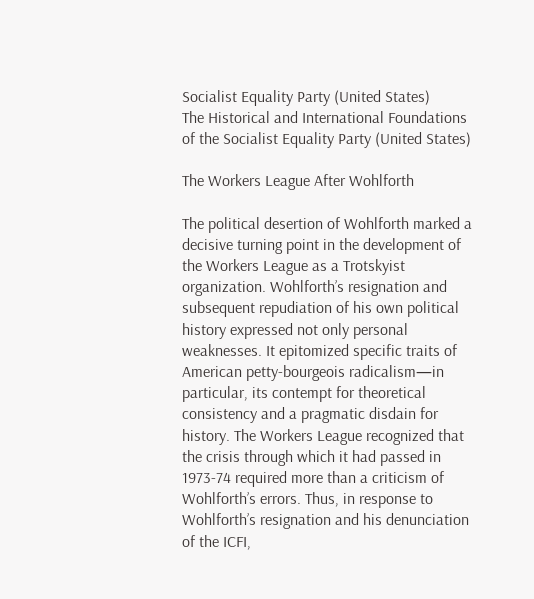Socialist Equality Party (United States)
The Historical and International Foundations of the Socialist Equality Party (United States)

The Workers League After Wohlforth

The political desertion of Wohlforth marked a decisive turning point in the development of the Workers League as a Trotskyist organization. Wohlforth’s resignation and subsequent repudiation of his own political history expressed not only personal weaknesses. It epitomized specific traits of American petty-bourgeois radicalism—in particular, its contempt for theoretical consistency and a pragmatic disdain for history. The Workers League recognized that the crisis through which it had passed in 1973-74 required more than a criticism of Wohlforth’s errors. Thus, in response to Wohlforth’s resignation and his denunciation of the ICFI,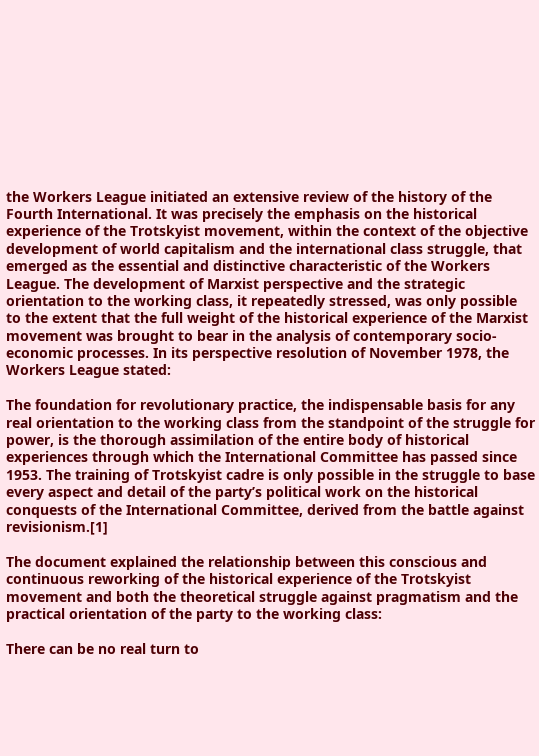the Workers League initiated an extensive review of the history of the Fourth International. It was precisely the emphasis on the historical experience of the Trotskyist movement, within the context of the objective development of world capitalism and the international class struggle, that emerged as the essential and distinctive characteristic of the Workers League. The development of Marxist perspective and the strategic orientation to the working class, it repeatedly stressed, was only possible to the extent that the full weight of the historical experience of the Marxist movement was brought to bear in the analysis of contemporary socio-economic processes. In its perspective resolution of November 1978, the Workers League stated:

The foundation for revolutionary practice, the indispensable basis for any real orientation to the working class from the standpoint of the struggle for power, is the thorough assimilation of the entire body of historical experiences through which the International Committee has passed since 1953. The training of Trotskyist cadre is only possible in the struggle to base every aspect and detail of the party’s political work on the historical conquests of the International Committee, derived from the battle against revisionism.[1]

The document explained the relationship between this conscious and continuous reworking of the historical experience of the Trotskyist movement and both the theoretical struggle against pragmatism and the practical orientation of the party to the working class:

There can be no real turn to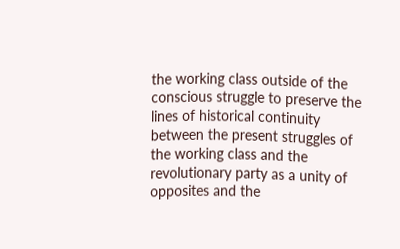the working class outside of the conscious struggle to preserve the lines of historical continuity between the present struggles of the working class and the revolutionary party as a unity of opposites and the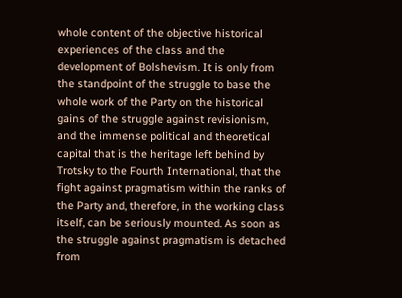whole content of the objective historical experiences of the class and the development of Bolshevism. It is only from the standpoint of the struggle to base the whole work of the Party on the historical gains of the struggle against revisionism, and the immense political and theoretical capital that is the heritage left behind by Trotsky to the Fourth International, that the fight against pragmatism within the ranks of the Party and, therefore, in the working class itself, can be seriously mounted. As soon as the struggle against pragmatism is detached from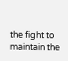the fight to maintain the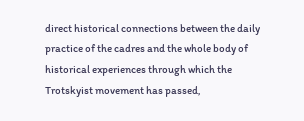direct historical connections between the daily practice of the cadres and the whole body of historical experiences through which the Trotskyist movement has passed,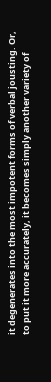it degenerates into the most impotent forms of verbal jousting. Or, to put it more accurately, it becomes simply another variety of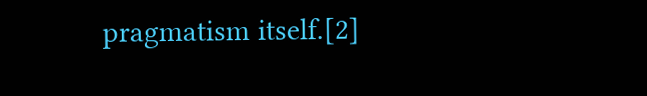pragmatism itself.[2]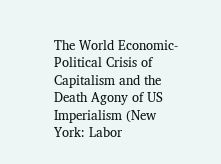The World Economic-Political Crisis of Capitalism and the Death Agony of US Imperialism (New York: Labor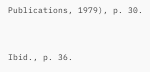Publications, 1979), p. 30.


Ibid., p. 36.